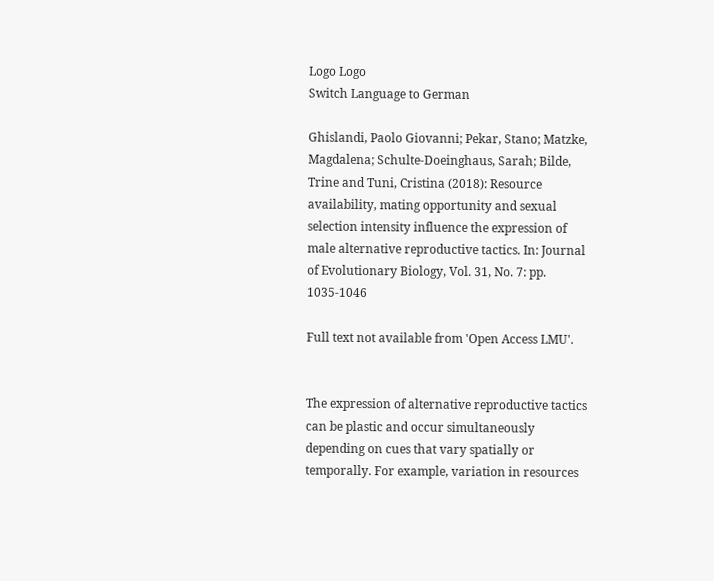Logo Logo
Switch Language to German

Ghislandi, Paolo Giovanni; Pekar, Stano; Matzke, Magdalena; Schulte-Doeinghaus, Sarah; Bilde, Trine and Tuni, Cristina (2018): Resource availability, mating opportunity and sexual selection intensity influence the expression of male alternative reproductive tactics. In: Journal of Evolutionary Biology, Vol. 31, No. 7: pp. 1035-1046

Full text not available from 'Open Access LMU'.


The expression of alternative reproductive tactics can be plastic and occur simultaneously depending on cues that vary spatially or temporally. For example, variation in resources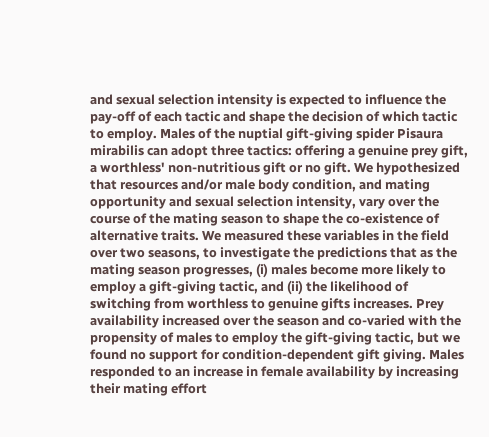and sexual selection intensity is expected to influence the pay-off of each tactic and shape the decision of which tactic to employ. Males of the nuptial gift-giving spider Pisaura mirabilis can adopt three tactics: offering a genuine prey gift, a worthless' non-nutritious gift or no gift. We hypothesized that resources and/or male body condition, and mating opportunity and sexual selection intensity, vary over the course of the mating season to shape the co-existence of alternative traits. We measured these variables in the field over two seasons, to investigate the predictions that as the mating season progresses, (i) males become more likely to employ a gift-giving tactic, and (ii) the likelihood of switching from worthless to genuine gifts increases. Prey availability increased over the season and co-varied with the propensity of males to employ the gift-giving tactic, but we found no support for condition-dependent gift giving. Males responded to an increase in female availability by increasing their mating effort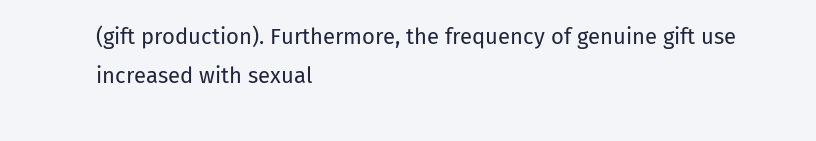(gift production). Furthermore, the frequency of genuine gift use increased with sexual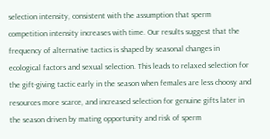selection intensity, consistent with the assumption that sperm competition intensity increases with time. Our results suggest that the frequency of alternative tactics is shaped by seasonal changes in ecological factors and sexual selection. This leads to relaxed selection for the gift-giving tactic early in the season when females are less choosy and resources more scarce, and increased selection for genuine gifts later in the season driven by mating opportunity and risk of sperm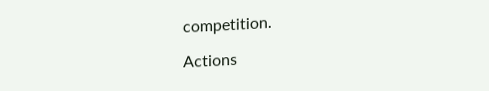competition.

Actions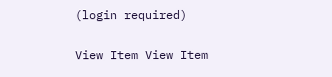(login required)

View Item View Item